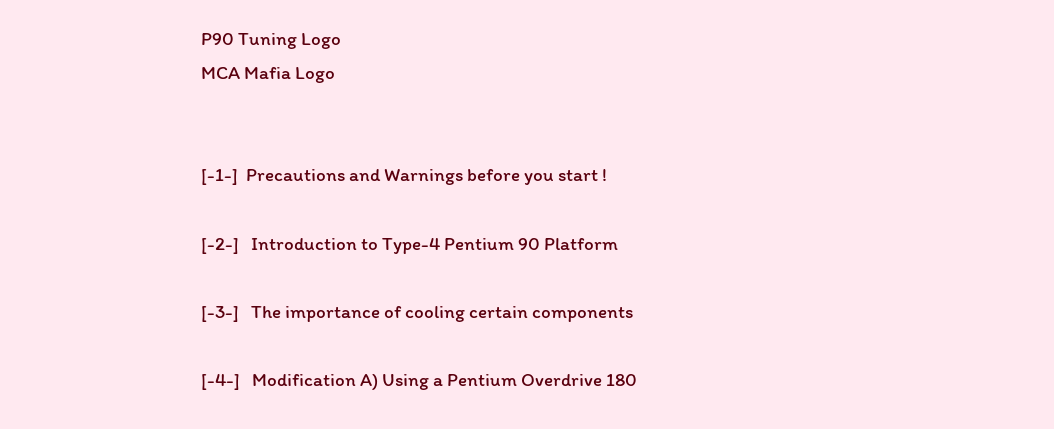P90 Tuning Logo
MCA Mafia Logo


[-1-]  Precautions and Warnings before you start !

[-2-]   Introduction to Type-4 Pentium 90 Platform

[-3-]   The importance of cooling certain components

[-4-]   Modification A) Using a Pentium Overdrive 180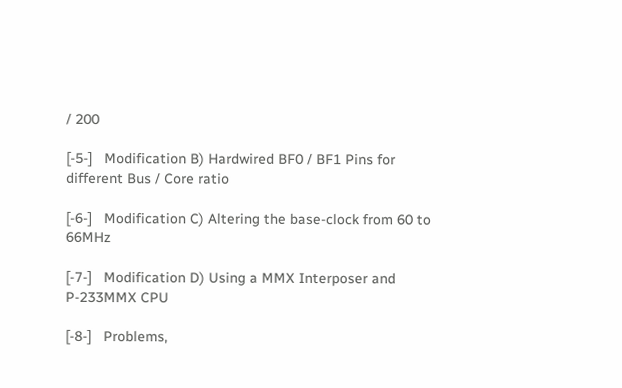/ 200

[-5-]   Modification B) Hardwired BF0 / BF1 Pins for different Bus / Core ratio

[-6-]   Modification C) Altering the base-clock from 60 to 66MHz

[-7-]   Modification D) Using a MMX Interposer and P-233MMX CPU

[-8-]   Problems,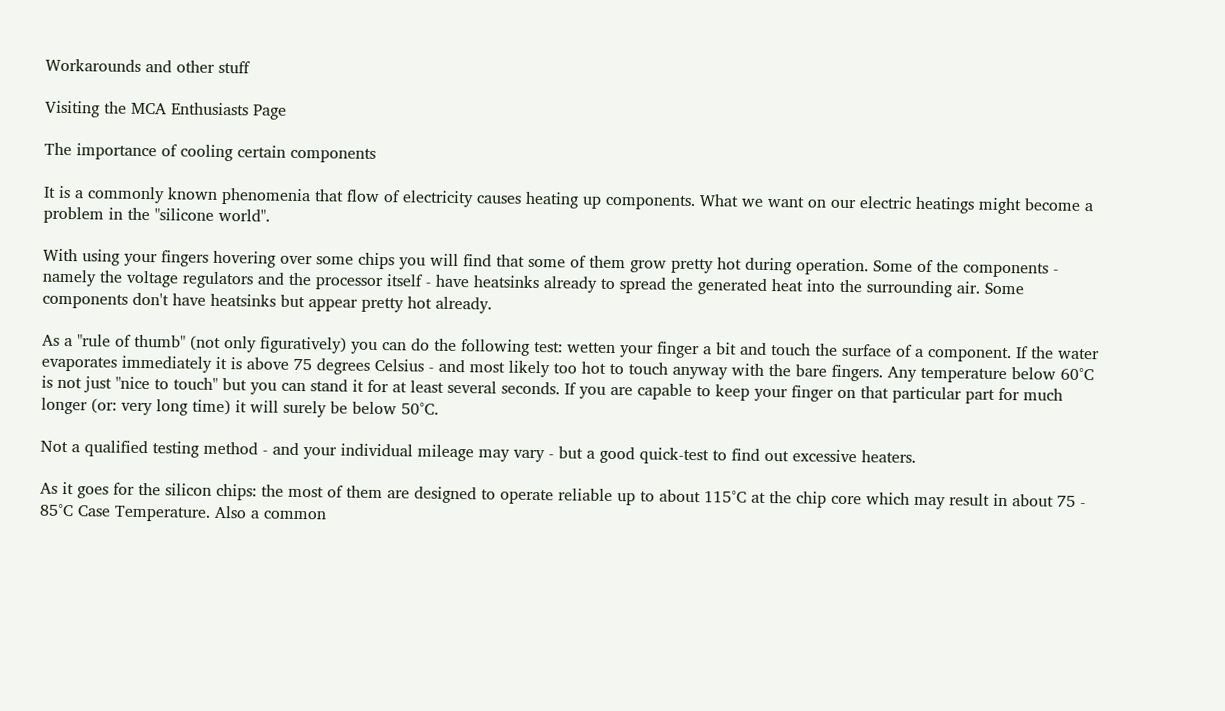Workarounds and other stuff

Visiting the MCA Enthusiasts Page

The importance of cooling certain components

It is a commonly known phenomenia that flow of electricity causes heating up components. What we want on our electric heatings might become a problem in the "silicone world".

With using your fingers hovering over some chips you will find that some of them grow pretty hot during operation. Some of the components - namely the voltage regulators and the processor itself - have heatsinks already to spread the generated heat into the surrounding air. Some components don't have heatsinks but appear pretty hot already.

As a "rule of thumb" (not only figuratively) you can do the following test: wetten your finger a bit and touch the surface of a component. If the water evaporates immediately it is above 75 degrees Celsius - and most likely too hot to touch anyway with the bare fingers. Any temperature below 60°C is not just "nice to touch" but you can stand it for at least several seconds. If you are capable to keep your finger on that particular part for much longer (or: very long time) it will surely be below 50°C.

Not a qualified testing method - and your individual mileage may vary - but a good quick-test to find out excessive heaters.

As it goes for the silicon chips: the most of them are designed to operate reliable up to about 115°C at the chip core which may result in about 75 - 85°C Case Temperature. Also a common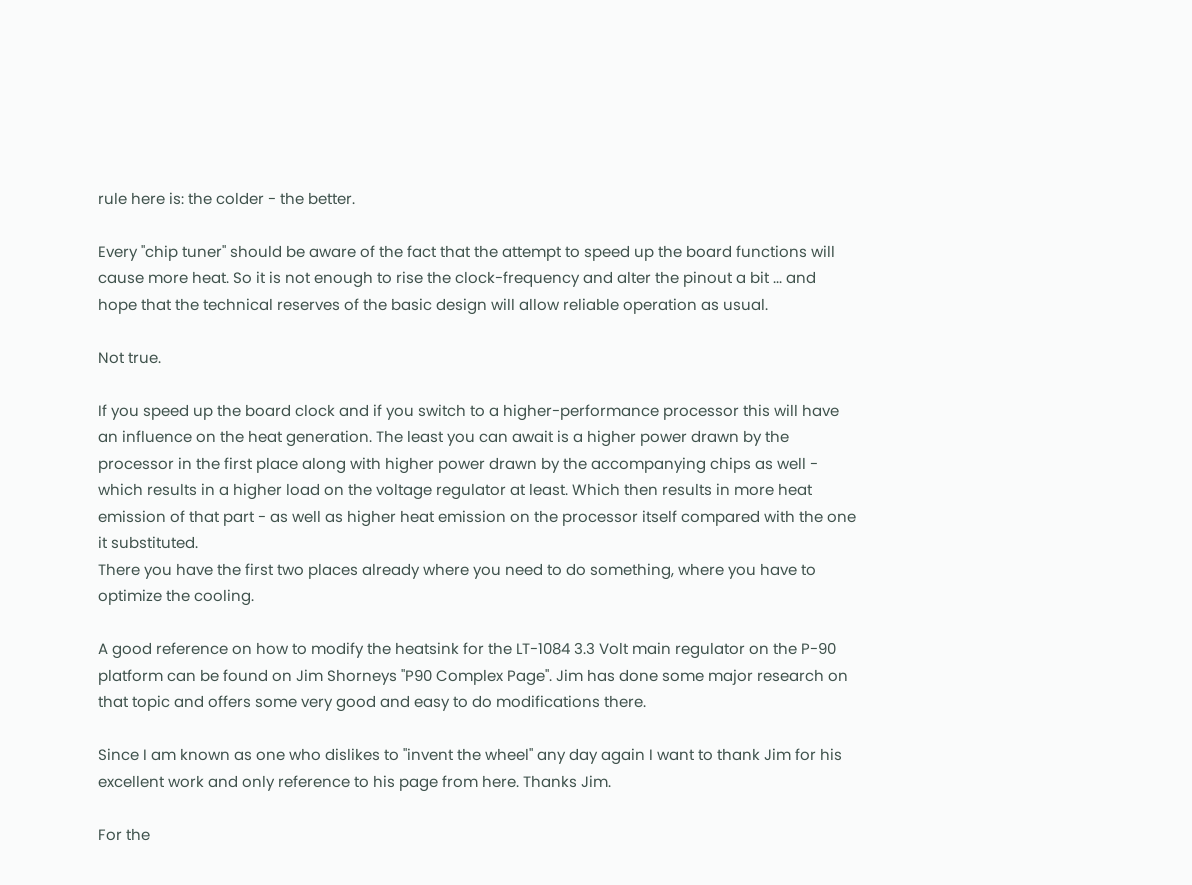rule here is: the colder - the better.

Every "chip tuner" should be aware of the fact that the attempt to speed up the board functions will cause more heat. So it is not enough to rise the clock-frequency and alter the pinout a bit ... and hope that the technical reserves of the basic design will allow reliable operation as usual.

Not true.

If you speed up the board clock and if you switch to a higher-performance processor this will have an influence on the heat generation. The least you can await is a higher power drawn by the processor in the first place along with higher power drawn by the accompanying chips as well - which results in a higher load on the voltage regulator at least. Which then results in more heat emission of that part - as well as higher heat emission on the processor itself compared with the one it substituted.
There you have the first two places already where you need to do something, where you have to optimize the cooling.

A good reference on how to modify the heatsink for the LT-1084 3.3 Volt main regulator on the P-90 platform can be found on Jim Shorneys "P90 Complex Page". Jim has done some major research on that topic and offers some very good and easy to do modifications there.

Since I am known as one who dislikes to "invent the wheel" any day again I want to thank Jim for his excellent work and only reference to his page from here. Thanks Jim.

For the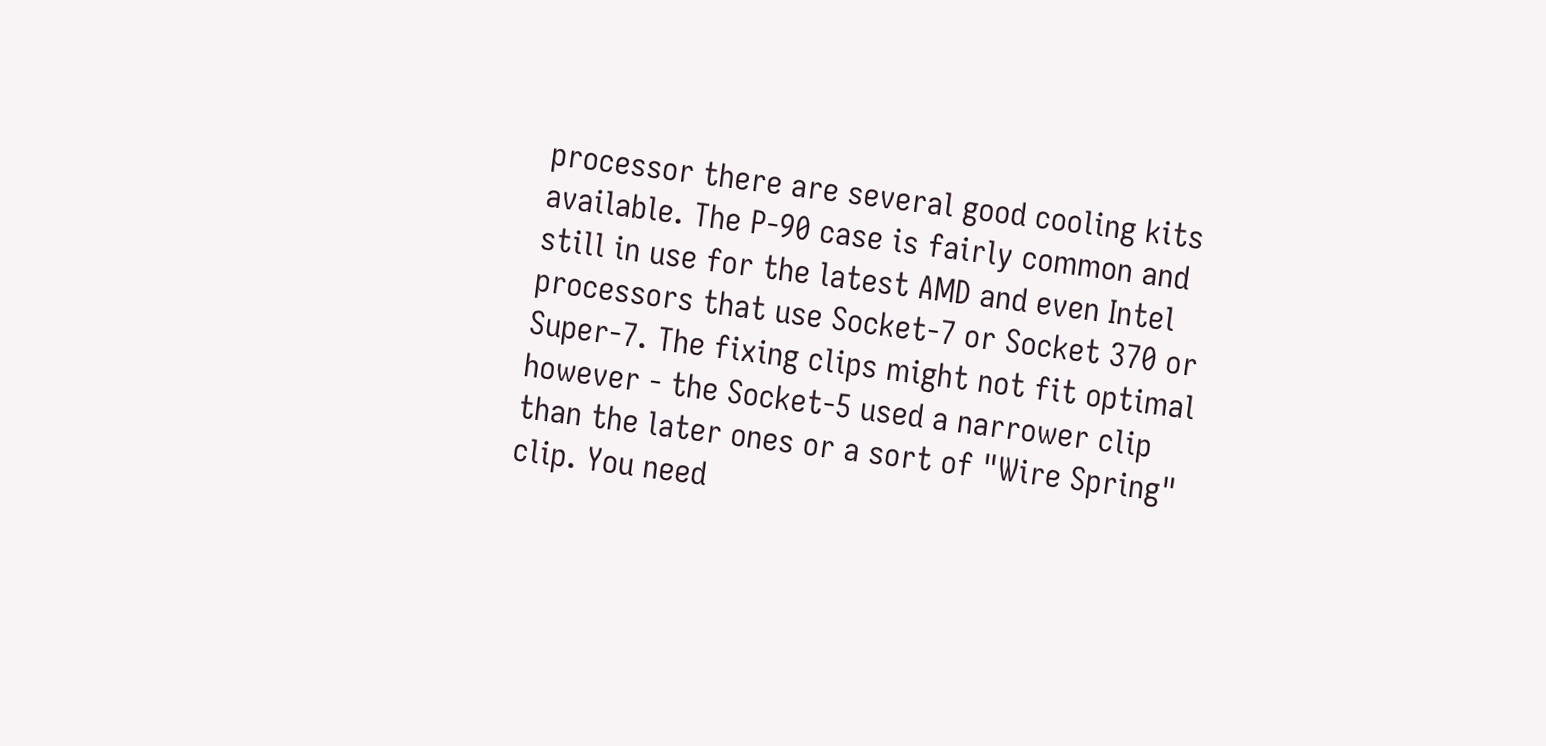processor there are several good cooling kits available. The P-90 case is fairly common and still in use for the latest AMD and even Intel processors that use Socket-7 or Socket 370 or Super-7. The fixing clips might not fit optimal however - the Socket-5 used a narrower clip than the later ones or a sort of "Wire Spring" clip. You need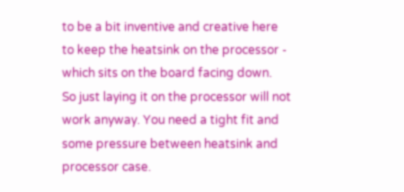to be a bit inventive and creative here to keep the heatsink on the processor - which sits on the board facing down.
So just laying it on the processor will not work anyway. You need a tight fit and some pressure between heatsink and processor case.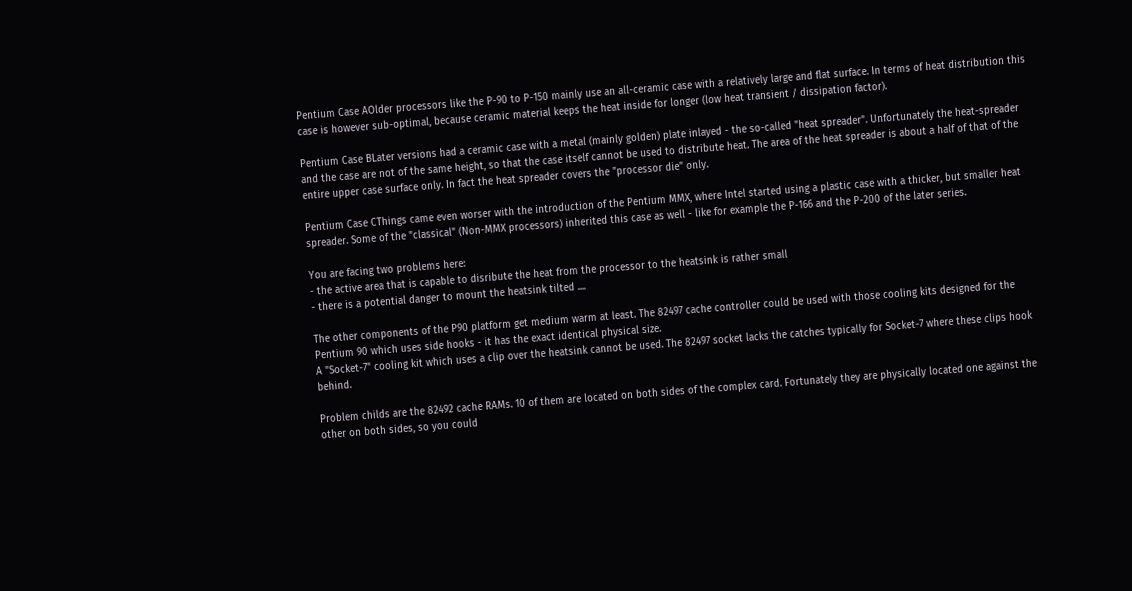Pentium Case AOlder processors like the P-90 to P-150 mainly use an all-ceramic case with a relatively large and flat surface. In terms of heat distribution this case is however sub-optimal, because ceramic material keeps the heat inside for longer (low heat transient / dissipation factor).

Pentium Case BLater versions had a ceramic case with a metal (mainly golden) plate inlayed - the so-called "heat spreader". Unfortunately the heat-spreader and the case are not of the same height, so that the case itself cannot be used to distribute heat. The area of the heat spreader is about a half of that of the entire upper case surface only. In fact the heat spreader covers the "processor die" only.

Pentium Case CThings came even worser with the introduction of the Pentium MMX, where Intel started using a plastic case with a thicker, but smaller heat spreader. Some of the "classical" (Non-MMX processors) inherited this case as well - like for example the P-166 and the P-200 of the later series.

You are facing two problems here:
- the active area that is capable to disribute the heat from the processor to the heatsink is rather small
- there is a potential danger to mount the heatsink tilted ....

The other components of the P90 platform get medium warm at least. The 82497 cache controller could be used with those cooling kits designed for the Pentium 90 which uses side hooks - it has the exact identical physical size.
A "Socket-7" cooling kit which uses a clip over the heatsink cannot be used. The 82497 socket lacks the catches typically for Socket-7 where these clips hook behind.

Problem childs are the 82492 cache RAMs. 10 of them are located on both sides of the complex card. Fortunately they are physically located one against the other on both sides, so you could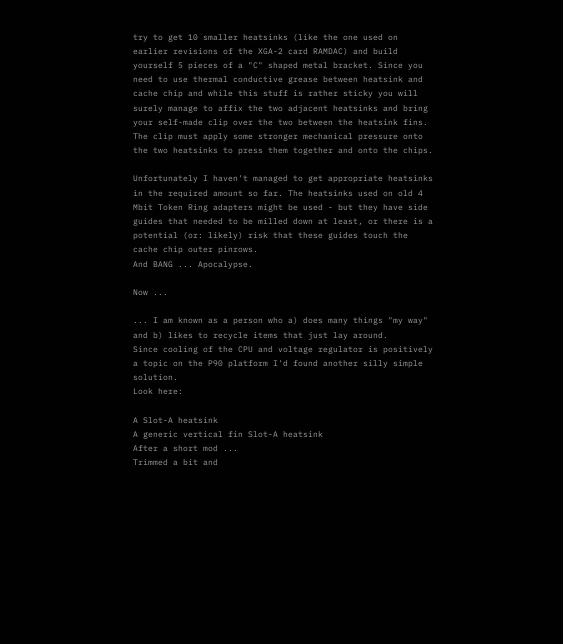try to get 10 smaller heatsinks (like the one used on earlier revisions of the XGA-2 card RAMDAC) and build yourself 5 pieces of a "C" shaped metal bracket. Since you need to use thermal conductive grease between heatsink and cache chip and while this stuff is rather sticky you will surely manage to affix the two adjacent heatsinks and bring your self-made clip over the two between the heatsink fins. The clip must apply some stronger mechanical pressure onto the two heatsinks to press them together and onto the chips.

Unfortunately I haven't managed to get appropriate heatsinks in the required amount so far. The heatsinks used on old 4 Mbit Token Ring adapters might be used - but they have side guides that needed to be milled down at least, or there is a potential (or: likely) risk that these guides touch the cache chip outer pinrows.
And BANG ... Apocalypse.

Now ...

... I am known as a person who a) does many things "my way" and b) likes to recycle items that just lay around.
Since cooling of the CPU and voltage regulator is positively a topic on the P90 platform I'd found another silly simple solution.
Look here:

A Slot-A heatsink
A generic vertical fin Slot-A heatsink
After a short mod ...
Trimmed a bit and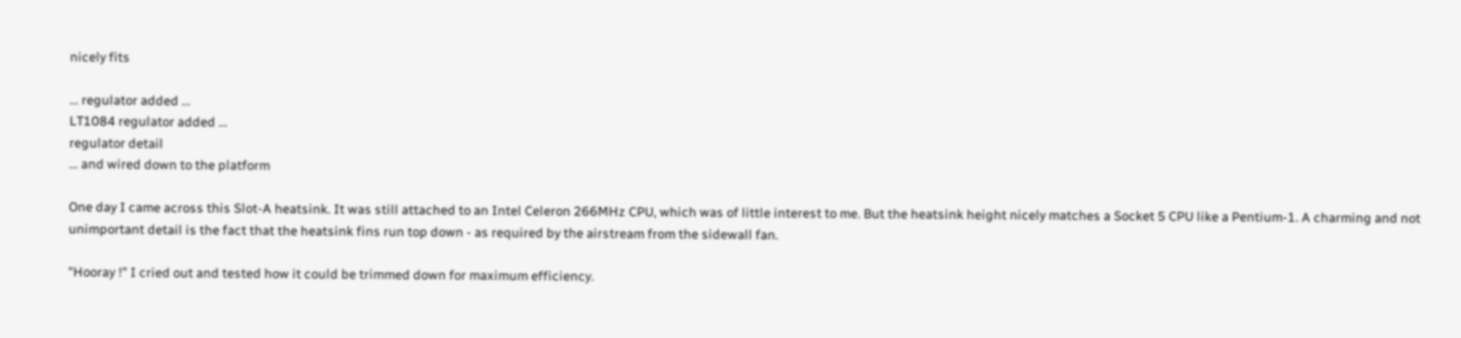nicely fits

... regulator added ...
LT1084 regulator added ...
regulator detail
... and wired down to the platform

One day I came across this Slot-A heatsink. It was still attached to an Intel Celeron 266MHz CPU, which was of little interest to me. But the heatsink height nicely matches a Socket 5 CPU like a Pentium-1. A charming and not unimportant detail is the fact that the heatsink fins run top down - as required by the airstream from the sidewall fan.

"Hooray !" I cried out and tested how it could be trimmed down for maximum efficiency.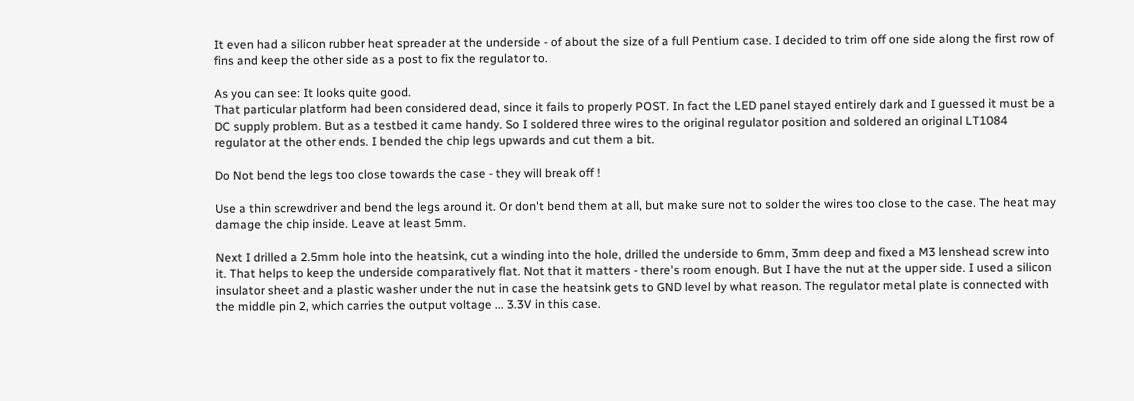It even had a silicon rubber heat spreader at the underside - of about the size of a full Pentium case. I decided to trim off one side along the first row of fins and keep the other side as a post to fix the regulator to.

As you can see: It looks quite good.
That particular platform had been considered dead, since it fails to properly POST. In fact the LED panel stayed entirely dark and I guessed it must be a DC supply problem. But as a testbed it came handy. So I soldered three wires to the original regulator position and soldered an original LT1084 regulator at the other ends. I bended the chip legs upwards and cut them a bit.

Do Not bend the legs too close towards the case - they will break off !

Use a thin screwdriver and bend the legs around it. Or don't bend them at all, but make sure not to solder the wires too close to the case. The heat may damage the chip inside. Leave at least 5mm.

Next I drilled a 2.5mm hole into the heatsink, cut a winding into the hole, drilled the underside to 6mm, 3mm deep and fixed a M3 lenshead screw into it. That helps to keep the underside comparatively flat. Not that it matters - there's room enough. But I have the nut at the upper side. I used a silicon insulator sheet and a plastic washer under the nut in case the heatsink gets to GND level by what reason. The regulator metal plate is connected with the middle pin 2, which carries the output voltage ... 3.3V in this case.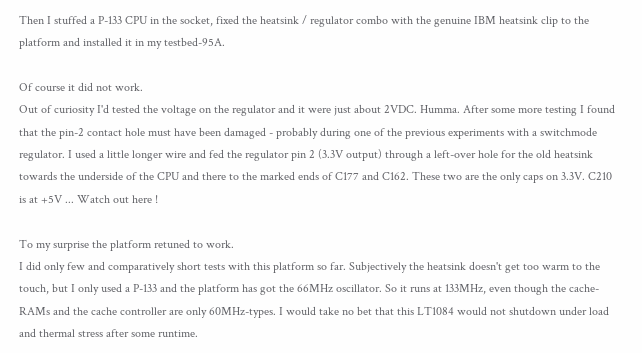Then I stuffed a P-133 CPU in the socket, fixed the heatsink / regulator combo with the genuine IBM heatsink clip to the platform and installed it in my testbed-95A.

Of course it did not work.
Out of curiosity I'd tested the voltage on the regulator and it were just about 2VDC. Humma. After some more testing I found that the pin-2 contact hole must have been damaged - probably during one of the previous experiments with a switchmode regulator. I used a little longer wire and fed the regulator pin 2 (3.3V output) through a left-over hole for the old heatsink towards the underside of the CPU and there to the marked ends of C177 and C162. These two are the only caps on 3.3V. C210 is at +5V ... Watch out here !

To my surprise the platform retuned to work.
I did only few and comparatively short tests with this platform so far. Subjectively the heatsink doesn't get too warm to the touch, but I only used a P-133 and the platform has got the 66MHz oscillator. So it runs at 133MHz, even though the cache-RAMs and the cache controller are only 60MHz-types. I would take no bet that this LT1084 would not shutdown under load and thermal stress after some runtime.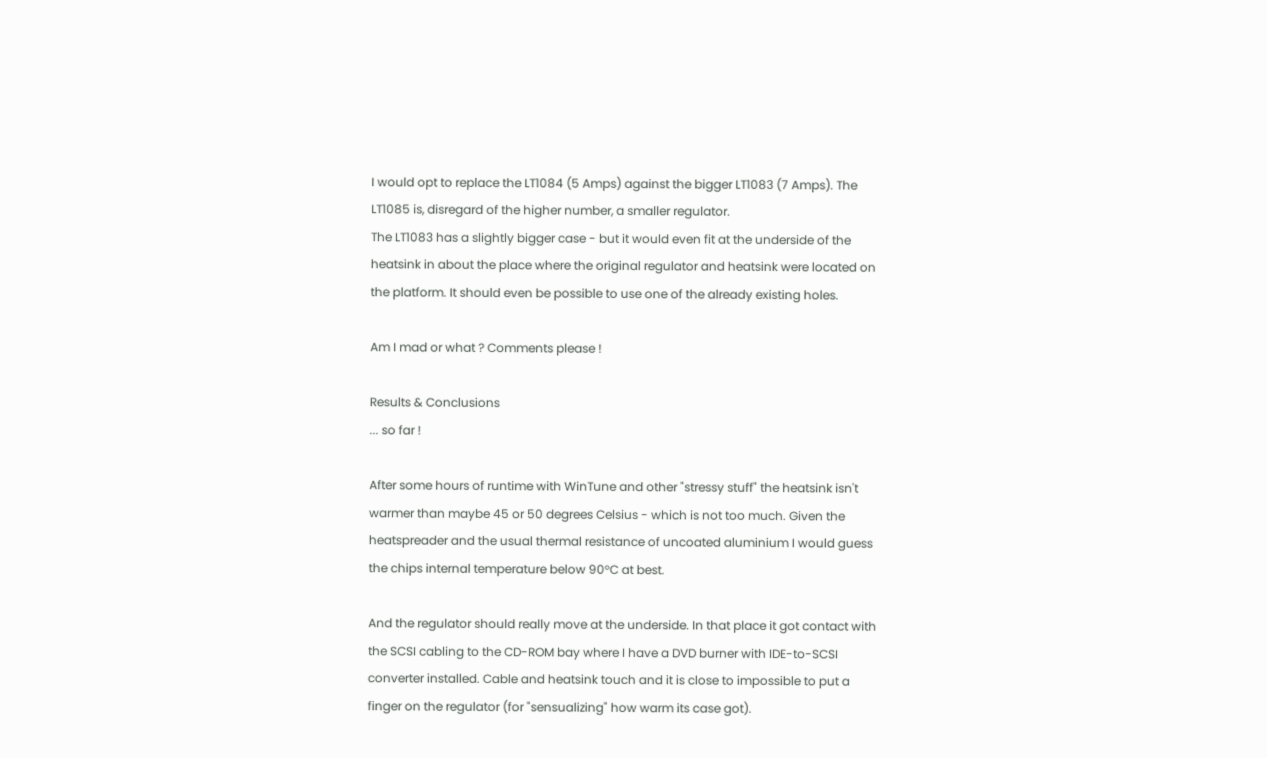I would opt to replace the LT1084 (5 Amps) against the bigger LT1083 (7 Amps). The LT1085 is, disregard of the higher number, a smaller regulator.
The LT1083 has a slightly bigger case - but it would even fit at the underside of the heatsink in about the place where the original regulator and heatsink were located on the platform. It should even be possible to use one of the already existing holes.

Am I mad or what ? Comments please !

Results & Conclusions
... so far !

After some hours of runtime with WinTune and other "stressy stuff" the heatsink isn't warmer than maybe 45 or 50 degrees Celsius - which is not too much. Given the heatspreader and the usual thermal resistance of uncoated aluminium I would guess the chips internal temperature below 90°C at best.

And the regulator should really move at the underside. In that place it got contact with the SCSI cabling to the CD-ROM bay where I have a DVD burner with IDE-to-SCSI converter installed. Cable and heatsink touch and it is close to impossible to put a finger on the regulator (for "sensualizing" how warm its case got).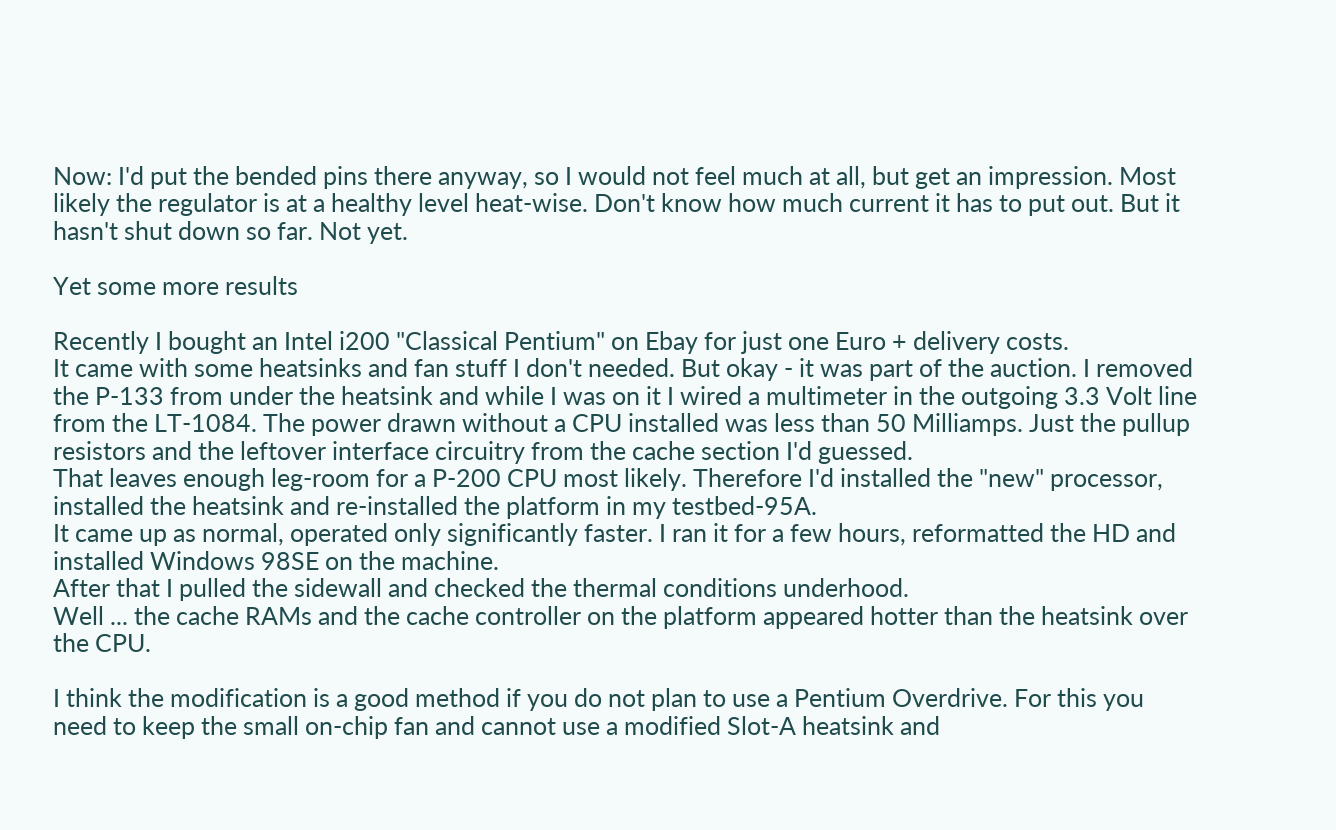Now: I'd put the bended pins there anyway, so I would not feel much at all, but get an impression. Most likely the regulator is at a healthy level heat-wise. Don't know how much current it has to put out. But it hasn't shut down so far. Not yet.

Yet some more results

Recently I bought an Intel i200 "Classical Pentium" on Ebay for just one Euro + delivery costs.
It came with some heatsinks and fan stuff I don't needed. But okay - it was part of the auction. I removed the P-133 from under the heatsink and while I was on it I wired a multimeter in the outgoing 3.3 Volt line from the LT-1084. The power drawn without a CPU installed was less than 50 Milliamps. Just the pullup resistors and the leftover interface circuitry from the cache section I'd guessed.
That leaves enough leg-room for a P-200 CPU most likely. Therefore I'd installed the "new" processor, installed the heatsink and re-installed the platform in my testbed-95A.
It came up as normal, operated only significantly faster. I ran it for a few hours, reformatted the HD and installed Windows 98SE on the machine.
After that I pulled the sidewall and checked the thermal conditions underhood.
Well ... the cache RAMs and the cache controller on the platform appeared hotter than the heatsink over the CPU.

I think the modification is a good method if you do not plan to use a Pentium Overdrive. For this you need to keep the small on-chip fan and cannot use a modified Slot-A heatsink and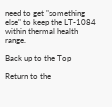need to get "something else" to keep the LT-1084 within thermal health range.

Back up to the Top

Return to the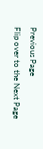Previous Page
Flip over to the Next Page